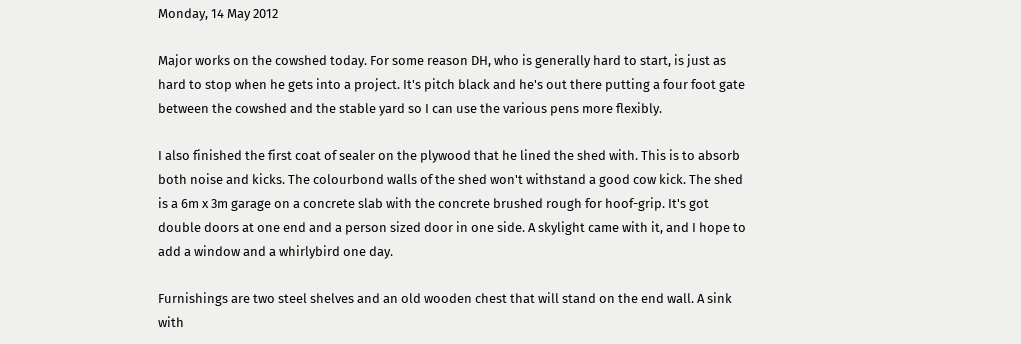Monday, 14 May 2012

Major works on the cowshed today. For some reason DH, who is generally hard to start, is just as hard to stop when he gets into a project. It's pitch black and he's out there putting a four foot gate between the cowshed and the stable yard so I can use the various pens more flexibly.

I also finished the first coat of sealer on the plywood that he lined the shed with. This is to absorb both noise and kicks. The colourbond walls of the shed won't withstand a good cow kick. The shed is a 6m x 3m garage on a concrete slab with the concrete brushed rough for hoof-grip. It's got double doors at one end and a person sized door in one side. A skylight came with it, and I hope to add a window and a whirlybird one day.

Furnishings are two steel shelves and an old wooden chest that will stand on the end wall. A sink with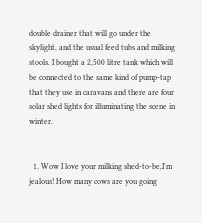double drainer that will go under the skylight, and the usual feed tubs and milking stools. I bought a 2,500 litre tank which will be connected to the same kind of pump-tap that they use in caravans and there are four solar shed lights for illuminating the scene in winter.


  1. Wow I love your milking shed-to-be,I'm jealous! How many cows are you going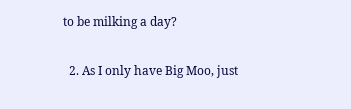to be milking a day?

  2. As I only have Big Moo, just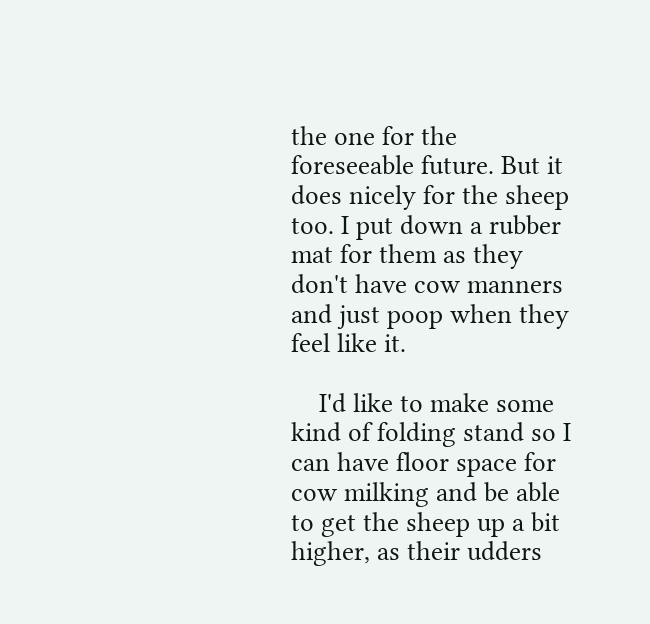the one for the foreseeable future. But it does nicely for the sheep too. I put down a rubber mat for them as they don't have cow manners and just poop when they feel like it.

    I'd like to make some kind of folding stand so I can have floor space for cow milking and be able to get the sheep up a bit higher, as their udders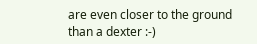are even closer to the ground than a dexter :-)